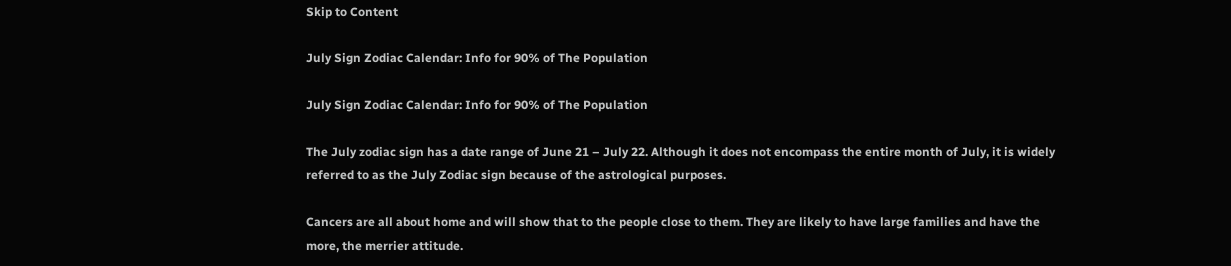Skip to Content

July Sign Zodiac Calendar: Info for 90% of The Population

July Sign Zodiac Calendar: Info for 90% of The Population

The July zodiac sign has a date range of June 21 – July 22. Although it does not encompass the entire month of July, it is widely referred to as the July Zodiac sign because of the astrological purposes.

Cancers are all about home and will show that to the people close to them. They are likely to have large families and have the more, the merrier attitude.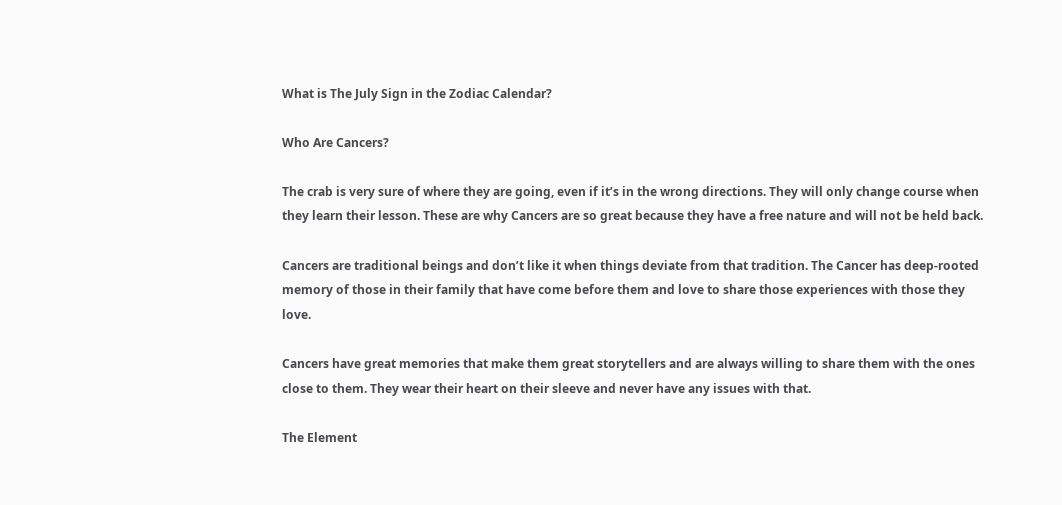What is The July Sign in the Zodiac Calendar?

Who Are Cancers?

The crab is very sure of where they are going, even if it’s in the wrong directions. They will only change course when they learn their lesson. These are why Cancers are so great because they have a free nature and will not be held back.

Cancers are traditional beings and don’t like it when things deviate from that tradition. The Cancer has deep-rooted memory of those in their family that have come before them and love to share those experiences with those they love.

Cancers have great memories that make them great storytellers and are always willing to share them with the ones close to them. They wear their heart on their sleeve and never have any issues with that.

The Element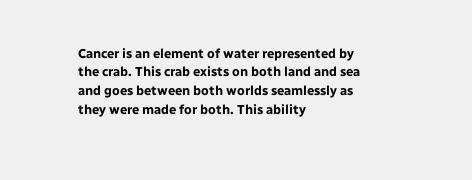Cancer is an element of water represented by the crab. This crab exists on both land and sea and goes between both worlds seamlessly as they were made for both. This ability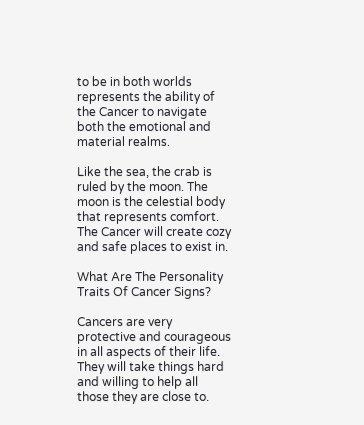to be in both worlds represents the ability of the Cancer to navigate both the emotional and material realms.

Like the sea, the crab is ruled by the moon. The moon is the celestial body that represents comfort. The Cancer will create cozy and safe places to exist in.

What Are The Personality Traits Of Cancer Signs?

Cancers are very protective and courageous in all aspects of their life. They will take things hard and willing to help all those they are close to.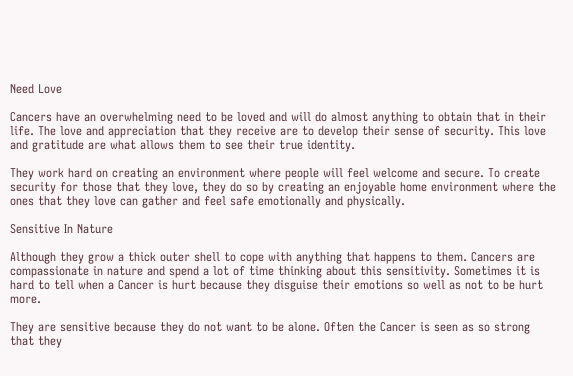Need Love

Cancers have an overwhelming need to be loved and will do almost anything to obtain that in their life. The love and appreciation that they receive are to develop their sense of security. This love and gratitude are what allows them to see their true identity.

They work hard on creating an environment where people will feel welcome and secure. To create security for those that they love, they do so by creating an enjoyable home environment where the ones that they love can gather and feel safe emotionally and physically.

Sensitive In Nature

Although they grow a thick outer shell to cope with anything that happens to them. Cancers are compassionate in nature and spend a lot of time thinking about this sensitivity. Sometimes it is hard to tell when a Cancer is hurt because they disguise their emotions so well as not to be hurt more.

They are sensitive because they do not want to be alone. Often the Cancer is seen as so strong that they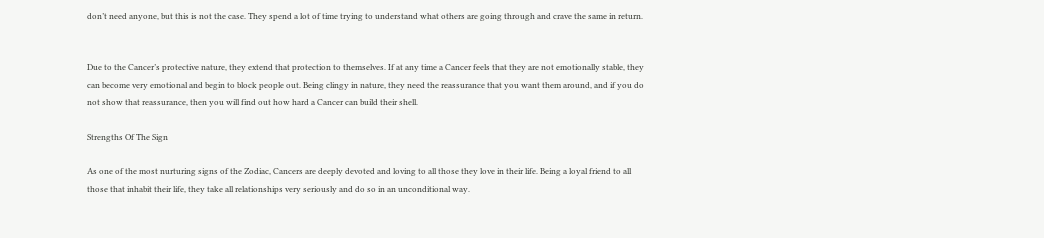don’t need anyone, but this is not the case. They spend a lot of time trying to understand what others are going through and crave the same in return.


Due to the Cancer’s protective nature, they extend that protection to themselves. If at any time a Cancer feels that they are not emotionally stable, they can become very emotional and begin to block people out. Being clingy in nature, they need the reassurance that you want them around, and if you do not show that reassurance, then you will find out how hard a Cancer can build their shell.

Strengths Of The Sign

As one of the most nurturing signs of the Zodiac, Cancers are deeply devoted and loving to all those they love in their life. Being a loyal friend to all those that inhabit their life, they take all relationships very seriously and do so in an unconditional way.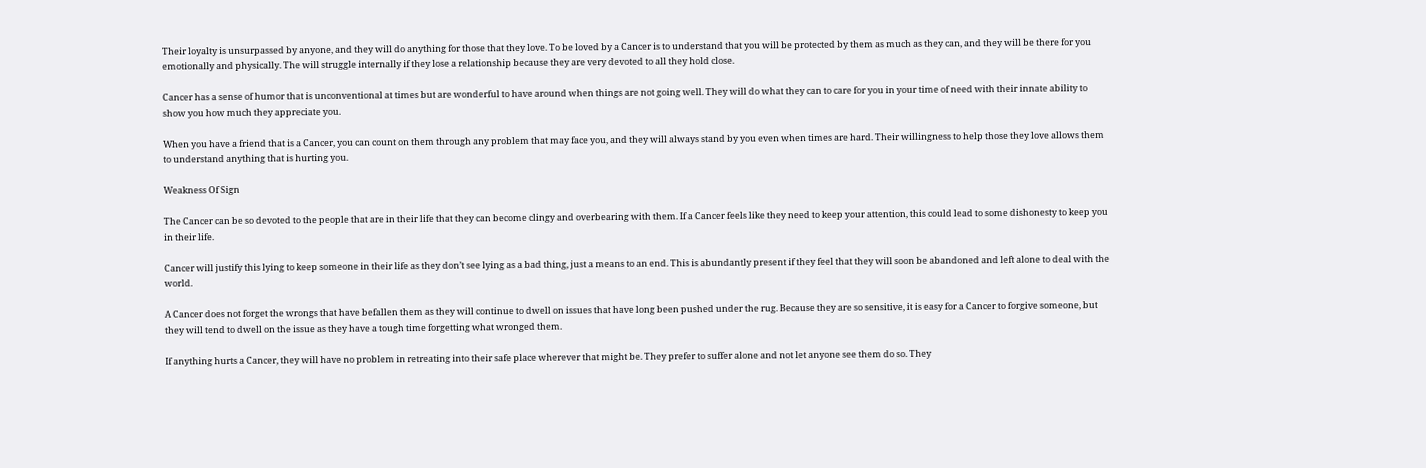Their loyalty is unsurpassed by anyone, and they will do anything for those that they love. To be loved by a Cancer is to understand that you will be protected by them as much as they can, and they will be there for you emotionally and physically. The will struggle internally if they lose a relationship because they are very devoted to all they hold close.

Cancer has a sense of humor that is unconventional at times but are wonderful to have around when things are not going well. They will do what they can to care for you in your time of need with their innate ability to show you how much they appreciate you.

When you have a friend that is a Cancer, you can count on them through any problem that may face you, and they will always stand by you even when times are hard. Their willingness to help those they love allows them to understand anything that is hurting you.

Weakness Of Sign

The Cancer can be so devoted to the people that are in their life that they can become clingy and overbearing with them. If a Cancer feels like they need to keep your attention, this could lead to some dishonesty to keep you in their life.

Cancer will justify this lying to keep someone in their life as they don’t see lying as a bad thing, just a means to an end. This is abundantly present if they feel that they will soon be abandoned and left alone to deal with the world.

A Cancer does not forget the wrongs that have befallen them as they will continue to dwell on issues that have long been pushed under the rug. Because they are so sensitive, it is easy for a Cancer to forgive someone, but they will tend to dwell on the issue as they have a tough time forgetting what wronged them.

If anything hurts a Cancer, they will have no problem in retreating into their safe place wherever that might be. They prefer to suffer alone and not let anyone see them do so. They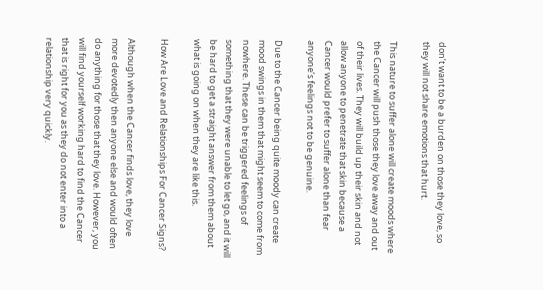don’t want to be a burden on those they love, so they will not share emotions that hurt.

This nature to suffer alone will create moods where the Cancer will push those they love away and out of their lives. They will build up their skin and not allow anyone to penetrate that skin because a Cancer would prefer to suffer alone than fear anyone’s feelings not to be genuine.

Due to the Cancer being quite moody can create mood swings in them that might seem to come from nowhere. These can be triggered feelings of something that they were unable to let go, and it will be hard to get a straight answer from them about what is going on when they are like this.

How Are Love and Relationships For Cancer Signs?

Although when the Cancer finds love, they love more devotedly then anyone else and would often do anything for those that they love. However, you will find yourself working hard to find the Cancer that is right for you as they do not enter into a relationship very quickly.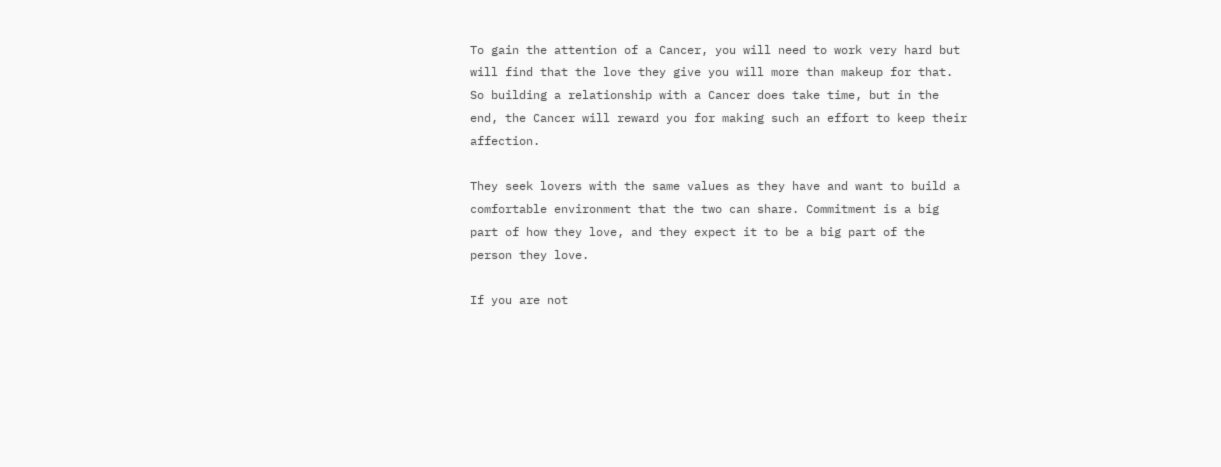To gain the attention of a Cancer, you will need to work very hard but will find that the love they give you will more than makeup for that. So building a relationship with a Cancer does take time, but in the end, the Cancer will reward you for making such an effort to keep their affection.

They seek lovers with the same values as they have and want to build a comfortable environment that the two can share. Commitment is a big part of how they love, and they expect it to be a big part of the person they love.

If you are not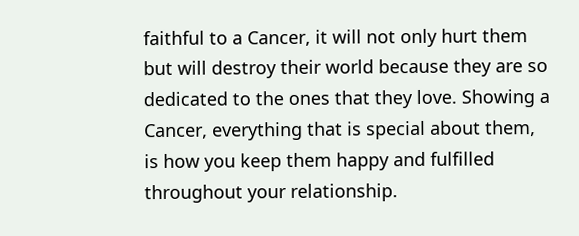faithful to a Cancer, it will not only hurt them but will destroy their world because they are so dedicated to the ones that they love. Showing a Cancer, everything that is special about them, is how you keep them happy and fulfilled throughout your relationship.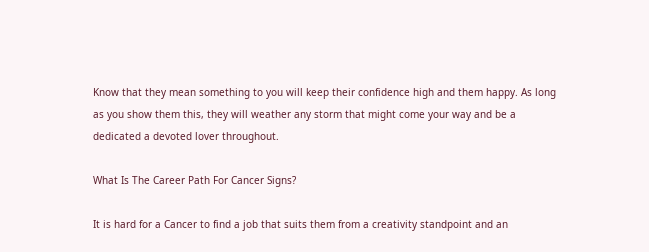Know that they mean something to you will keep their confidence high and them happy. As long as you show them this, they will weather any storm that might come your way and be a dedicated a devoted lover throughout.

What Is The Career Path For Cancer Signs?

It is hard for a Cancer to find a job that suits them from a creativity standpoint and an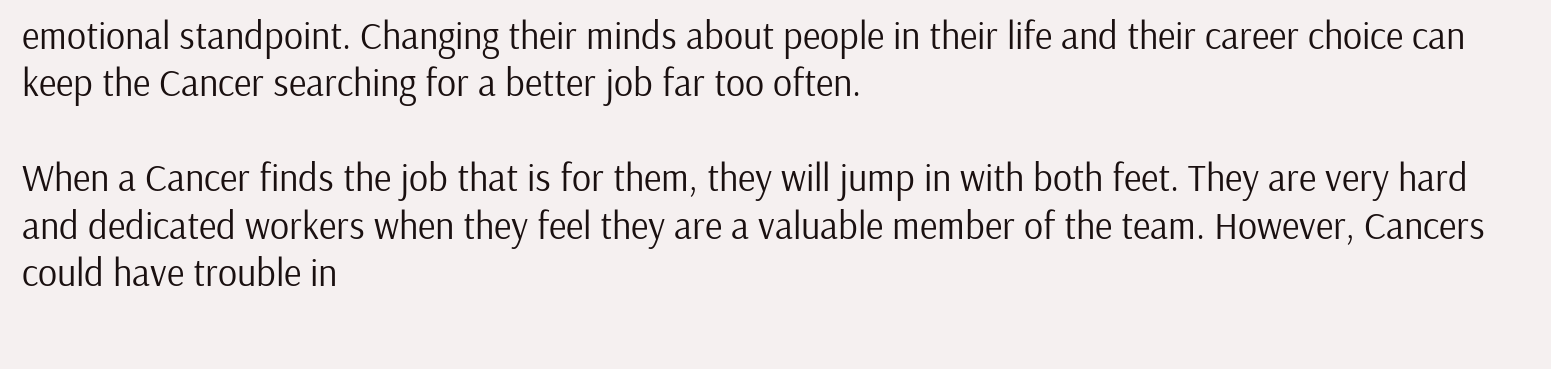emotional standpoint. Changing their minds about people in their life and their career choice can keep the Cancer searching for a better job far too often.

When a Cancer finds the job that is for them, they will jump in with both feet. They are very hard and dedicated workers when they feel they are a valuable member of the team. However, Cancers could have trouble in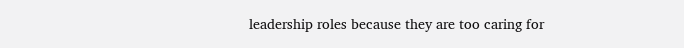leadership roles because they are too caring for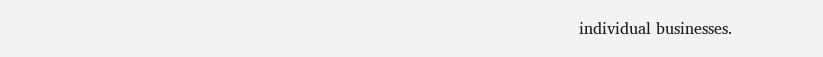individual businesses.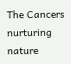The Cancers nurturing nature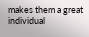makes them a great individual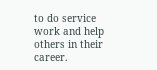to do service work and help others in their career.